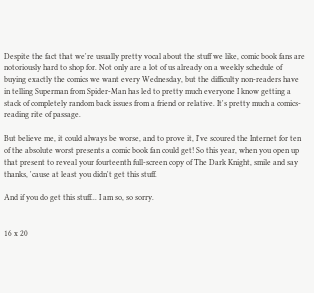Despite the fact that we're usually pretty vocal about the stuff we like, comic book fans are notoriously hard to shop for. Not only are a lot of us already on a weekly schedule of buying exactly the comics we want every Wednesday, but the difficulty non-readers have in telling Superman from Spider-Man has led to pretty much everyone I know getting a stack of completely random back issues from a friend or relative. It's pretty much a comics-reading rite of passage.

But believe me, it could always be worse, and to prove it, I've scoured the Internet for ten of the absolute worst presents a comic book fan could get! So this year, when you open up that present to reveal your fourteenth full-screen copy of The Dark Knight, smile and say thanks, 'cause at least you didn't get this stuff.

And if you do get this stuff... I am so, so sorry.


16 x 20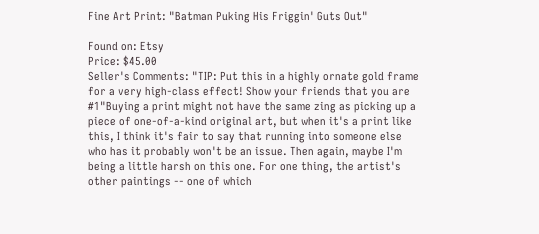Fine Art Print: "Batman Puking His Friggin' Guts Out"

Found on: Etsy
Price: $45.00
Seller's Comments: "TIP: Put this in a highly ornate gold frame for a very high-class effect! Show your friends that you are #1"Buying a print might not have the same zing as picking up a piece of one-of-a-kind original art, but when it's a print like this, I think it's fair to say that running into someone else who has it probably won't be an issue. Then again, maybe I'm being a little harsh on this one. For one thing, the artist's other paintings -- one of which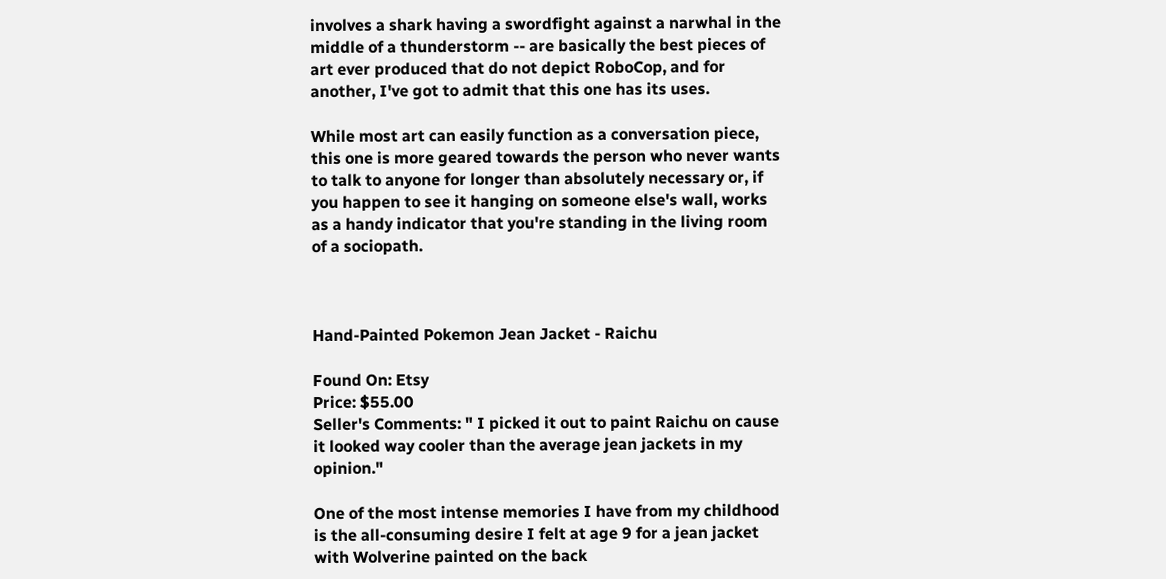involves a shark having a swordfight against a narwhal in the middle of a thunderstorm -- are basically the best pieces of art ever produced that do not depict RoboCop, and for another, I've got to admit that this one has its uses.

While most art can easily function as a conversation piece, this one is more geared towards the person who never wants to talk to anyone for longer than absolutely necessary or, if you happen to see it hanging on someone else's wall, works as a handy indicator that you're standing in the living room of a sociopath.



Hand-Painted Pokemon Jean Jacket - Raichu

Found On: Etsy
Price: $55.00
Seller's Comments: " I picked it out to paint Raichu on cause it looked way cooler than the average jean jackets in my opinion."

One of the most intense memories I have from my childhood is the all-consuming desire I felt at age 9 for a jean jacket with Wolverine painted on the back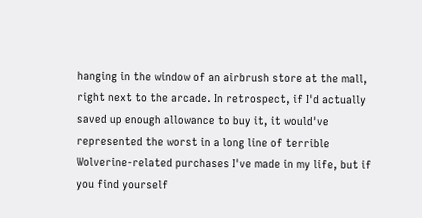hanging in the window of an airbrush store at the mall, right next to the arcade. In retrospect, if I'd actually saved up enough allowance to buy it, it would've represented the worst in a long line of terrible Wolverine-related purchases I've made in my life, but if you find yourself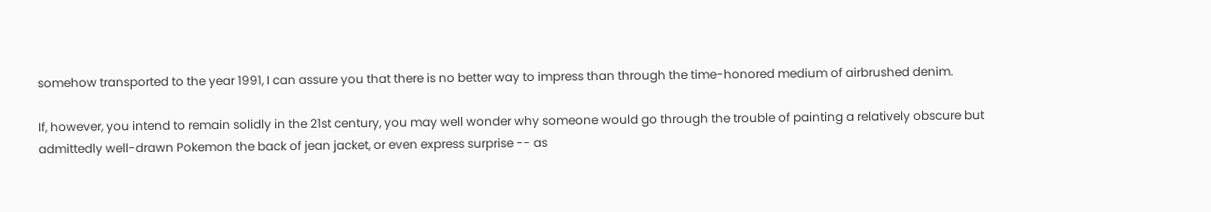somehow transported to the year 1991, I can assure you that there is no better way to impress than through the time-honored medium of airbrushed denim.

If, however, you intend to remain solidly in the 21st century, you may well wonder why someone would go through the trouble of painting a relatively obscure but admittedly well-drawn Pokemon the back of jean jacket, or even express surprise -- as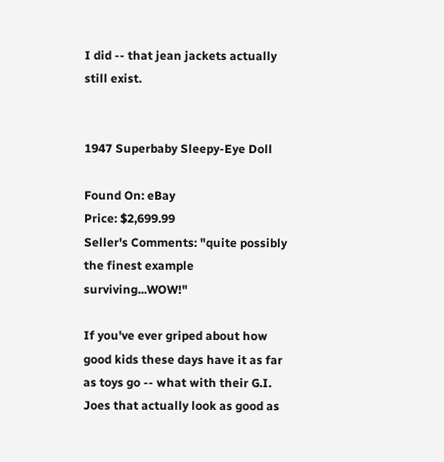I did -- that jean jackets actually still exist.


1947 Superbaby Sleepy-Eye Doll

Found On: eBay
Price: $2,699.99
Seller's Comments: "quite possibly the finest example surviving...WOW!"

If you've ever griped about how good kids these days have it as far as toys go -- what with their G.I. Joes that actually look as good as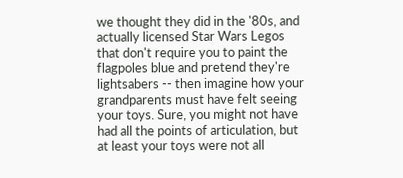we thought they did in the '80s, and actually licensed Star Wars Legos that don't require you to paint the flagpoles blue and pretend they're lightsabers -- then imagine how your grandparents must have felt seeing your toys. Sure, you might not have had all the points of articulation, but at least your toys were not all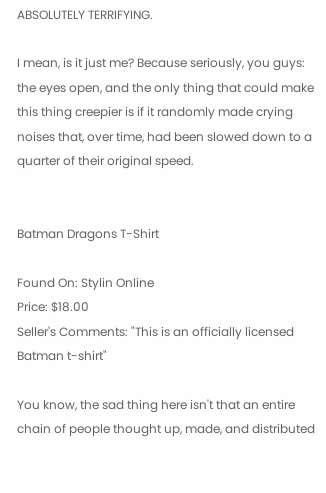ABSOLUTELY TERRIFYING.

I mean, is it just me? Because seriously, you guys: the eyes open, and the only thing that could make this thing creepier is if it randomly made crying noises that, over time, had been slowed down to a quarter of their original speed.


Batman Dragons T-Shirt

Found On: Stylin Online
Price: $18.00
Seller's Comments: "This is an officially licensed Batman t-shirt"

You know, the sad thing here isn't that an entire chain of people thought up, made, and distributed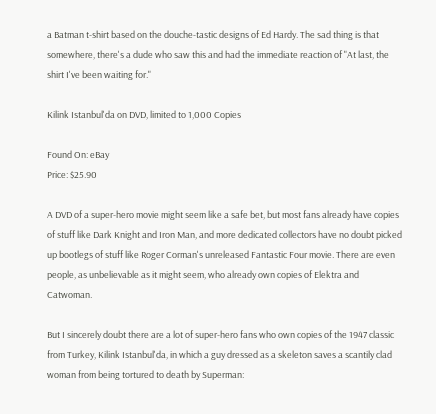a Batman t-shirt based on the douche-tastic designs of Ed Hardy. The sad thing is that somewhere, there's a dude who saw this and had the immediate reaction of "At last, the shirt I've been waiting for."

Kilink Istanbul'da on DVD, limited to 1,000 Copies

Found On: eBay
Price: $25.90

A DVD of a super-hero movie might seem like a safe bet, but most fans already have copies of stuff like Dark Knight and Iron Man, and more dedicated collectors have no doubt picked up bootlegs of stuff like Roger Corman's unreleased Fantastic Four movie. There are even people, as unbelievable as it might seem, who already own copies of Elektra and Catwoman.

But I sincerely doubt there are a lot of super-hero fans who own copies of the 1947 classic from Turkey, Kilink Istanbul'da, in which a guy dressed as a skeleton saves a scantily clad woman from being tortured to death by Superman: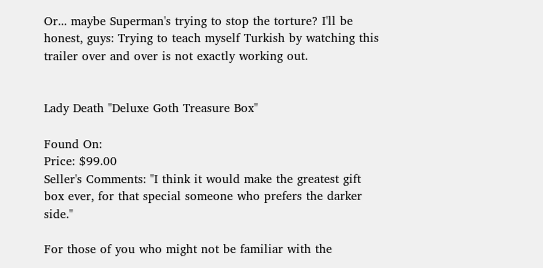Or... maybe Superman's trying to stop the torture? I'll be honest, guys: Trying to teach myself Turkish by watching this trailer over and over is not exactly working out.


Lady Death "Deluxe Goth Treasure Box"

Found On:
Price: $99.00
Seller's Comments: "I think it would make the greatest gift box ever, for that special someone who prefers the darker side."

For those of you who might not be familiar with the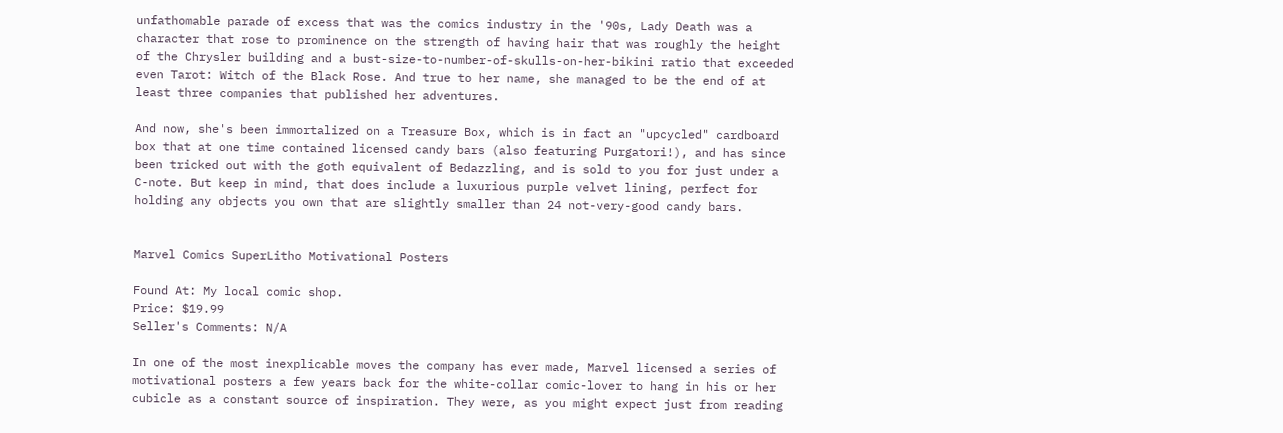unfathomable parade of excess that was the comics industry in the '90s, Lady Death was a character that rose to prominence on the strength of having hair that was roughly the height of the Chrysler building and a bust-size-to-number-of-skulls-on-her-bikini ratio that exceeded even Tarot: Witch of the Black Rose. And true to her name, she managed to be the end of at least three companies that published her adventures.

And now, she's been immortalized on a Treasure Box, which is in fact an "upcycled" cardboard box that at one time contained licensed candy bars (also featuring Purgatori!), and has since been tricked out with the goth equivalent of Bedazzling, and is sold to you for just under a C-note. But keep in mind, that does include a luxurious purple velvet lining, perfect for holding any objects you own that are slightly smaller than 24 not-very-good candy bars.


Marvel Comics SuperLitho Motivational Posters

Found At: My local comic shop.
Price: $19.99
Seller's Comments: N/A

In one of the most inexplicable moves the company has ever made, Marvel licensed a series of motivational posters a few years back for the white-collar comic-lover to hang in his or her cubicle as a constant source of inspiration. They were, as you might expect just from reading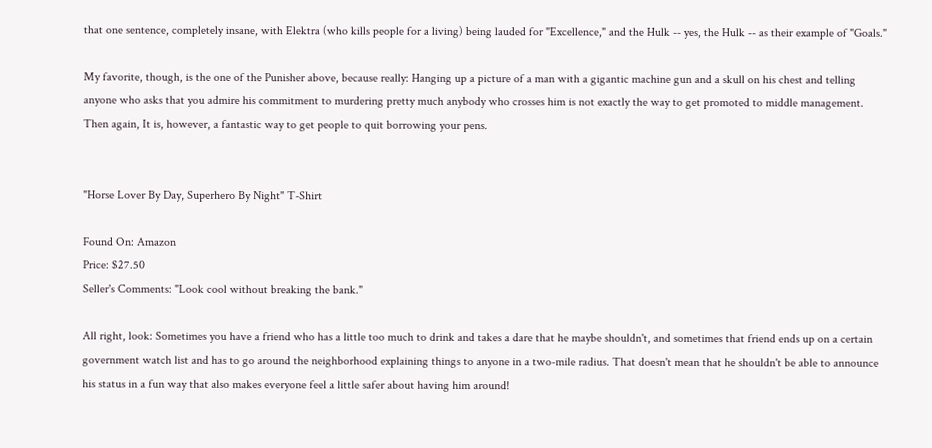that one sentence, completely insane, with Elektra (who kills people for a living) being lauded for "Excellence," and the Hulk -- yes, the Hulk -- as their example of "Goals."

My favorite, though, is the one of the Punisher above, because really: Hanging up a picture of a man with a gigantic machine gun and a skull on his chest and telling anyone who asks that you admire his commitment to murdering pretty much anybody who crosses him is not exactly the way to get promoted to middle management. Then again, It is, however, a fantastic way to get people to quit borrowing your pens.


"Horse Lover By Day, Superhero By Night" T-Shirt

Found On: Amazon
Price: $27.50
Seller's Comments: "Look cool without breaking the bank."

All right, look: Sometimes you have a friend who has a little too much to drink and takes a dare that he maybe shouldn't, and sometimes that friend ends up on a certain government watch list and has to go around the neighborhood explaining things to anyone in a two-mile radius. That doesn't mean that he shouldn't be able to announce his status in a fun way that also makes everyone feel a little safer about having him around!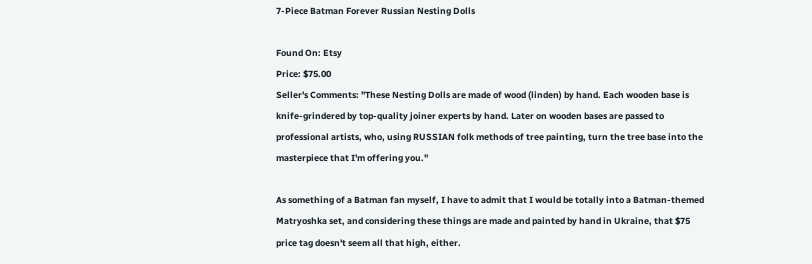7-Piece Batman Forever Russian Nesting Dolls

Found On: Etsy
Price: $75.00
Seller's Comments: "These Nesting Dolls are made of wood (linden) by hand. Each wooden base is knife-grindered by top-quality joiner experts by hand. Later on wooden bases are passed to professional artists, who, using RUSSIAN folk methods of tree painting, turn the tree base into the masterpiece that I'm offering you."

As something of a Batman fan myself, I have to admit that I would be totally into a Batman-themed Matryoshka set, and considering these things are made and painted by hand in Ukraine, that $75 price tag doesn't seem all that high, either.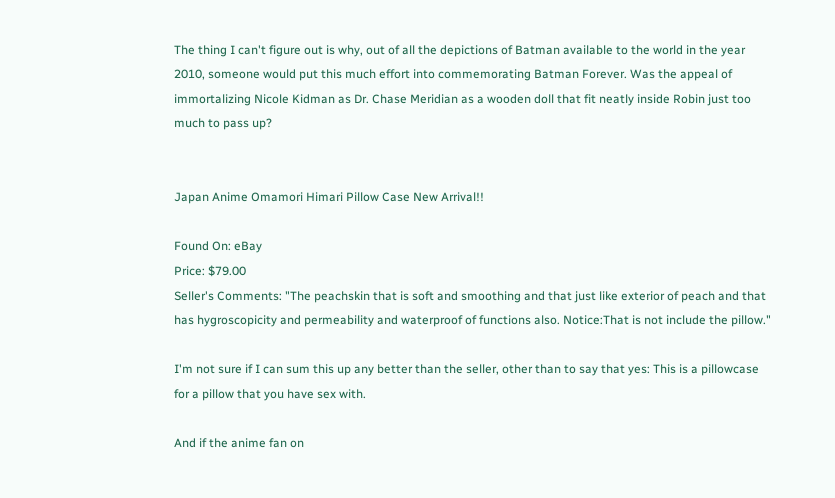The thing I can't figure out is why, out of all the depictions of Batman available to the world in the year 2010, someone would put this much effort into commemorating Batman Forever. Was the appeal of immortalizing Nicole Kidman as Dr. Chase Meridian as a wooden doll that fit neatly inside Robin just too much to pass up?


Japan Anime Omamori Himari Pillow Case New Arrival!!

Found On: eBay
Price: $79.00
Seller's Comments: "The peachskin that is soft and smoothing and that just like exterior of peach and that has hygroscopicity and permeability and waterproof of functions also. Notice:That is not include the pillow."

I'm not sure if I can sum this up any better than the seller, other than to say that yes: This is a pillowcase for a pillow that you have sex with.

And if the anime fan on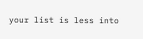your list is less into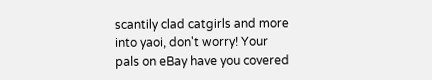scantily clad catgirls and more into yaoi, don't worry! Your pals on eBay have you covered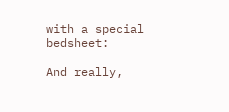with a special bedsheet:

And really,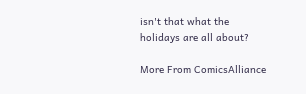isn't that what the holidays are all about?

More From ComicsAlliance